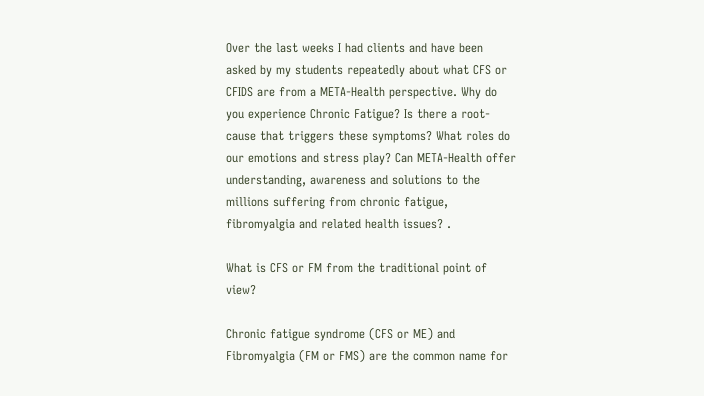Over the last weeks I had clients and have been asked by my students repeatedly about what CFS or CFIDS are from a META-Health perspective. Why do you experience Chronic Fatigue? Is there a root-cause that triggers these symptoms? What roles do our emotions and stress play? Can META-Health offer understanding, awareness and solutions to the millions suffering from chronic fatigue, fibromyalgia and related health issues? .

What is CFS or FM from the traditional point of view?

Chronic fatigue syndrome (CFS or ME) and Fibromyalgia (FM or FMS) are the common name for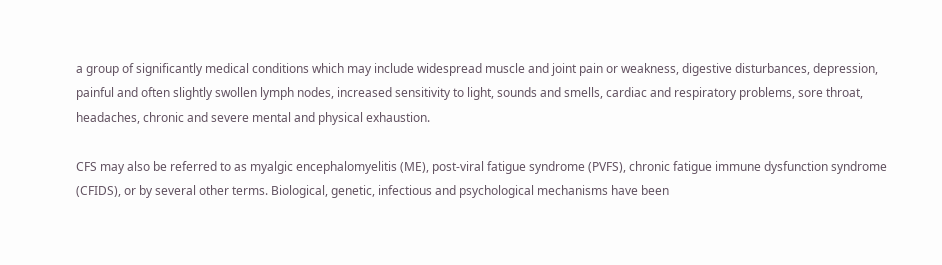a group of significantly medical conditions which may include widespread muscle and joint pain or weakness, digestive disturbances, depression, painful and often slightly swollen lymph nodes, increased sensitivity to light, sounds and smells, cardiac and respiratory problems, sore throat, headaches, chronic and severe mental and physical exhaustion.

CFS may also be referred to as myalgic encephalomyelitis (ME), post-viral fatigue syndrome (PVFS), chronic fatigue immune dysfunction syndrome (CFIDS), or by several other terms. Biological, genetic, infectious and psychological mechanisms have been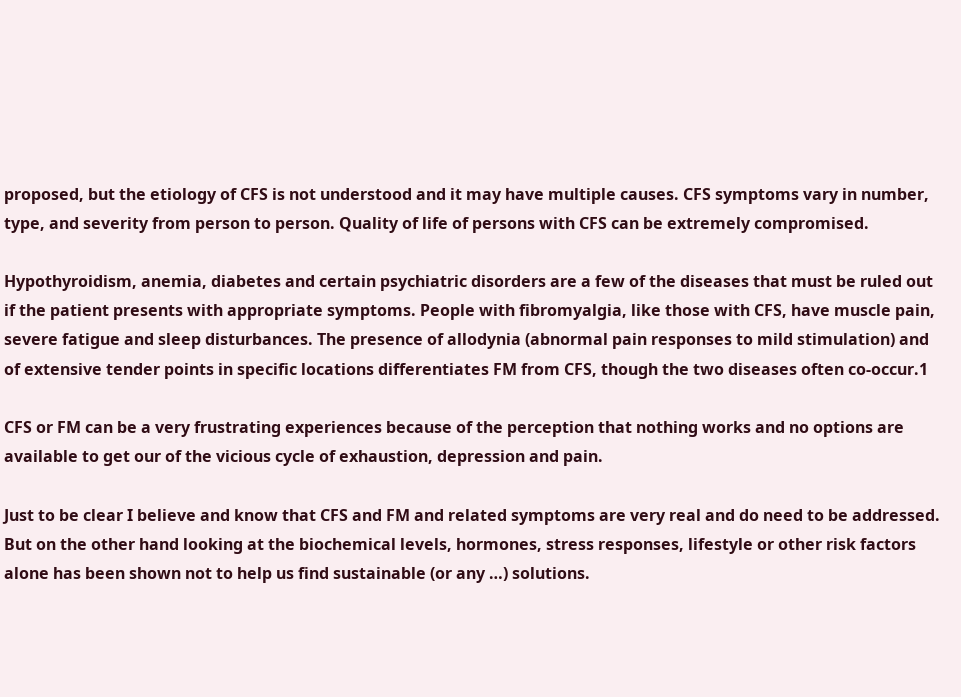proposed, but the etiology of CFS is not understood and it may have multiple causes. CFS symptoms vary in number, type, and severity from person to person. Quality of life of persons with CFS can be extremely compromised.

Hypothyroidism, anemia, diabetes and certain psychiatric disorders are a few of the diseases that must be ruled out if the patient presents with appropriate symptoms. People with fibromyalgia, like those with CFS, have muscle pain, severe fatigue and sleep disturbances. The presence of allodynia (abnormal pain responses to mild stimulation) and of extensive tender points in specific locations differentiates FM from CFS, though the two diseases often co-occur.1

CFS or FM can be a very frustrating experiences because of the perception that nothing works and no options are available to get our of the vicious cycle of exhaustion, depression and pain.

Just to be clear I believe and know that CFS and FM and related symptoms are very real and do need to be addressed. But on the other hand looking at the biochemical levels, hormones, stress responses, lifestyle or other risk factors alone has been shown not to help us find sustainable (or any …) solutions.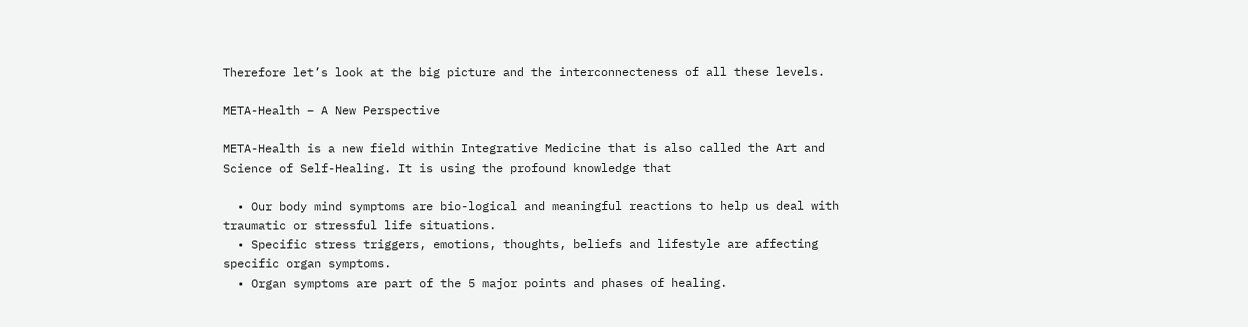Therefore let’s look at the big picture and the interconnecteness of all these levels.

META-Health – A New Perspective

META-Health is a new field within Integrative Medicine that is also called the Art and Science of Self-Healing. It is using the profound knowledge that

  • Our body mind symptoms are bio-logical and meaningful reactions to help us deal with traumatic or stressful life situations.
  • Specific stress triggers, emotions, thoughts, beliefs and lifestyle are affecting specific organ symptoms.
  • Organ symptoms are part of the 5 major points and phases of healing.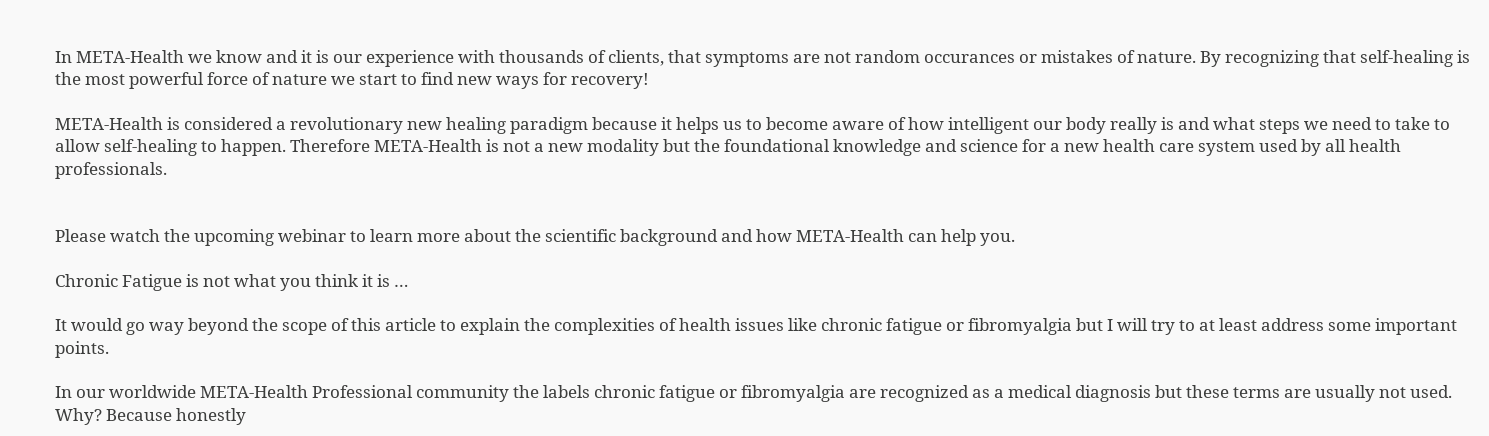In META-Health we know and it is our experience with thousands of clients, that symptoms are not random occurances or mistakes of nature. By recognizing that self-healing is the most powerful force of nature we start to find new ways for recovery!

META-Health is considered a revolutionary new healing paradigm because it helps us to become aware of how intelligent our body really is and what steps we need to take to allow self-healing to happen. Therefore META-Health is not a new modality but the foundational knowledge and science for a new health care system used by all health professionals.


Please watch the upcoming webinar to learn more about the scientific background and how META-Health can help you.

Chronic Fatigue is not what you think it is …

It would go way beyond the scope of this article to explain the complexities of health issues like chronic fatigue or fibromyalgia but I will try to at least address some important points.

In our worldwide META-Health Professional community the labels chronic fatigue or fibromyalgia are recognized as a medical diagnosis but these terms are usually not used. Why? Because honestly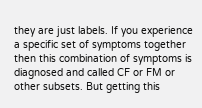they are just labels. If you experience a specific set of symptoms together then this combination of symptoms is diagnosed and called CF or FM or other subsets. But getting this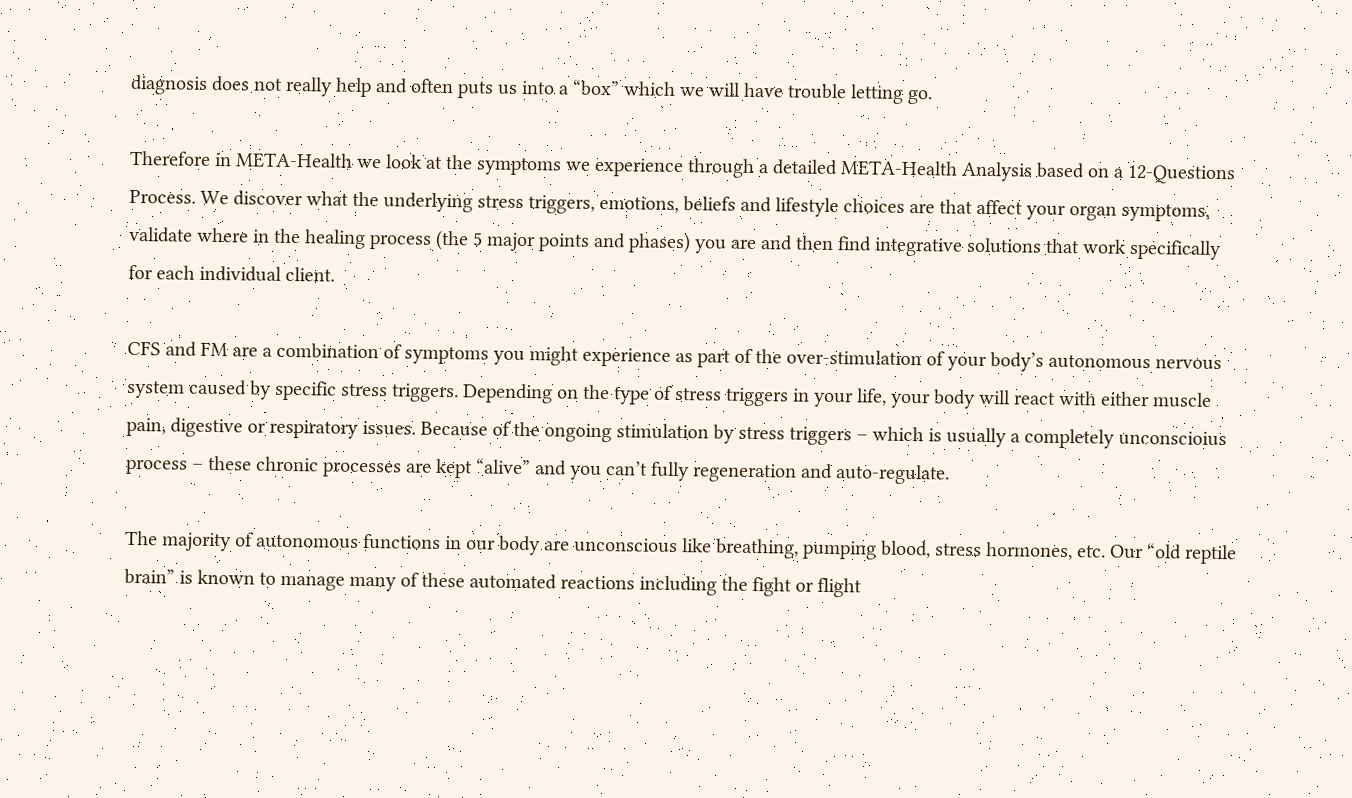diagnosis does not really help and often puts us into a “box” which we will have trouble letting go.

Therefore in META-Health we look at the symptoms we experience through a detailed META-Health Analysis based on a 12-Questions Process. We discover what the underlying stress triggers, emotions, beliefs and lifestyle choices are that affect your organ symptoms, validate where in the healing process (the 5 major points and phases) you are and then find integrative solutions that work specifically for each individual client.

CFS and FM are a combination of symptoms you might experience as part of the over-stimulation of your body’s autonomous nervous system caused by specific stress triggers. Depending on the type of stress triggers in your life, your body will react with either muscle pain, digestive or respiratory issues. Because of the ongoing stimulation by stress triggers – which is usually a completely unconscioius process – these chronic processes are kept “alive” and you can’t fully regeneration and auto-regulate.

The majority of autonomous functions in our body are unconscious like breathing, pumping blood, stress hormones, etc. Our “old reptile brain” is known to manage many of these automated reactions including the fight or flight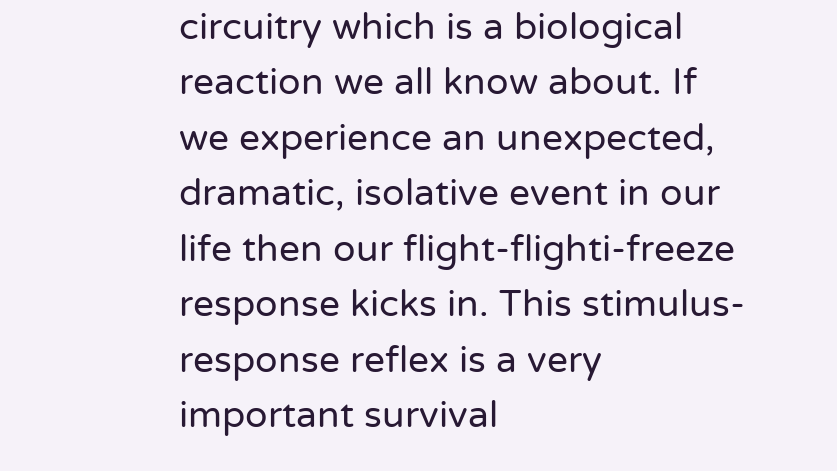circuitry which is a biological reaction we all know about. If we experience an unexpected, dramatic, isolative event in our life then our flight-flighti-freeze response kicks in. This stimulus-response reflex is a very important survival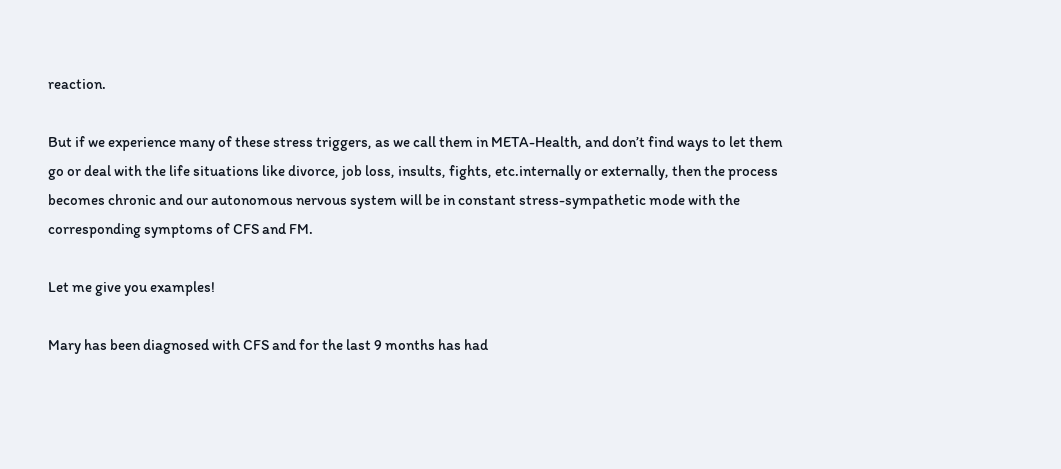reaction.

But if we experience many of these stress triggers, as we call them in META-Health, and don’t find ways to let them go or deal with the life situations like divorce, job loss, insults, fights, etc.internally or externally, then the process becomes chronic and our autonomous nervous system will be in constant stress-sympathetic mode with the corresponding symptoms of CFS and FM.

Let me give you examples!

Mary has been diagnosed with CFS and for the last 9 months has had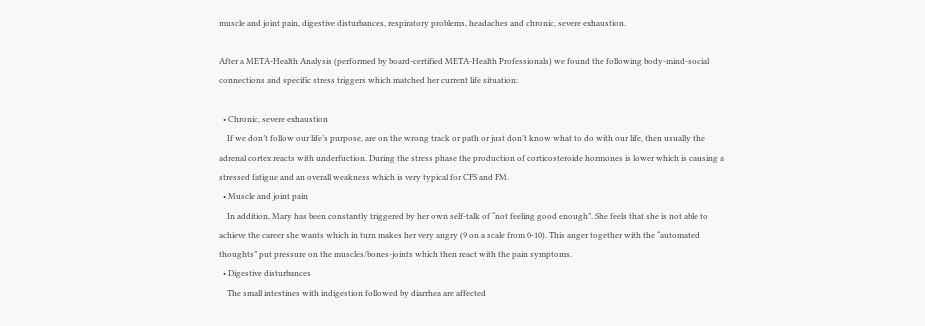muscle and joint pain, digestive disturbances, respiratory problems, headaches and chronic, severe exhaustion.

After a META-Health Analysis (performed by board-certified META-Health Professionals) we found the following body-mind-social connections and specific stress triggers which matched her current life situation:

  • Chronic, severe exhaustion
    If we don’t follow our life’s purpose, are on the wrong track or path or just don’t know what to do with our life, then usually the adrenal cortex reacts with underfuction. During the stress phase the production of corticosteroide hormones is lower which is causing a stressed fatigue and an overall weakness which is very typical for CFS and FM.
  • Muscle and joint pain
    In addition, Mary has been constantly triggered by her own self-talk of “not feeling good enough”. She feels that she is not able to achieve the career she wants which in turn makes her very angry (9 on a scale from 0-10). This anger together with the “automated thoughts” put pressure on the muscles/bones-joints which then react with the pain symptoms.
  • Digestive disturbances
    The small intestines with indigestion followed by diarrhea are affected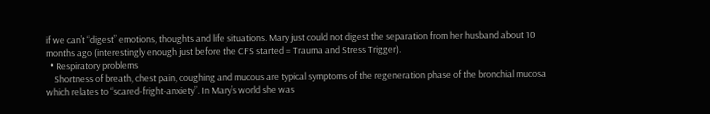if we can’t “digest” emotions, thoughts and life situations. Mary just could not digest the separation from her husband about 10 months ago (interestingly enough just before the CFS started = Trauma and Stress Trigger).
  • Respiratory problems
    Shortness of breath, chest pain, coughing and mucous are typical symptoms of the regeneration phase of the bronchial mucosa which relates to “scared-fright-anxiety”. In Mary’s world she was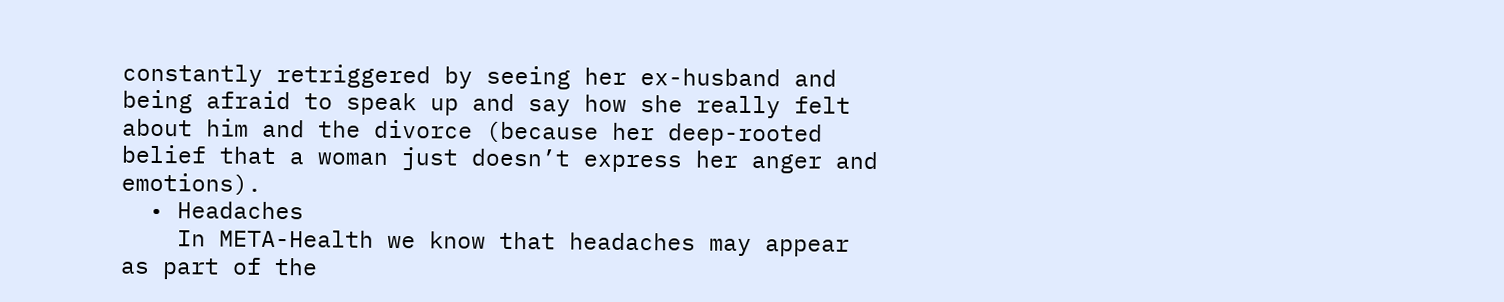constantly retriggered by seeing her ex-husband and being afraid to speak up and say how she really felt about him and the divorce (because her deep-rooted belief that a woman just doesn’t express her anger and emotions).
  • Headaches
    In META-Health we know that headaches may appear as part of the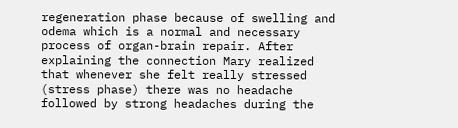regeneration phase because of swelling and odema which is a normal and necessary process of organ-brain repair. After explaining the connection Mary realized that whenever she felt really stressed (stress phase) there was no headache followed by strong headaches during the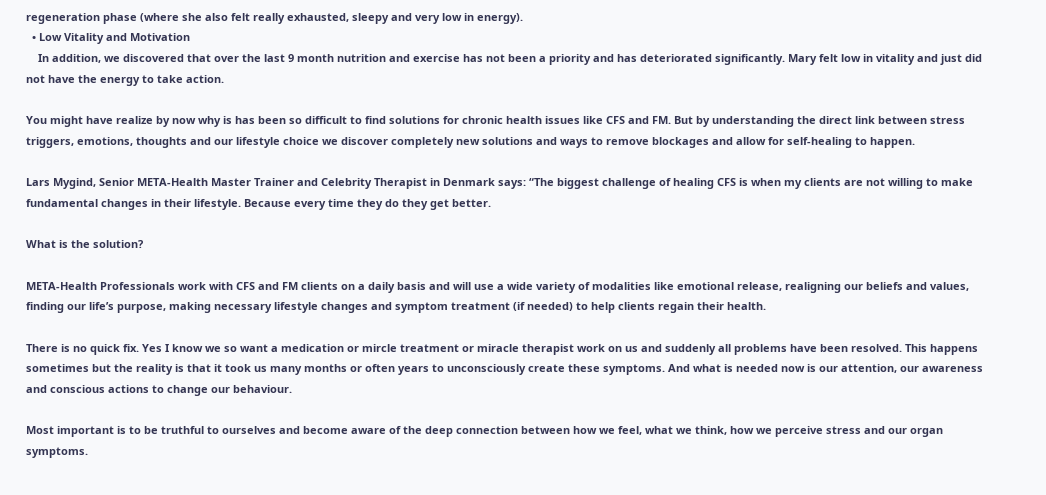regeneration phase (where she also felt really exhausted, sleepy and very low in energy).
  • Low Vitality and Motivation
    In addition, we discovered that over the last 9 month nutrition and exercise has not been a priority and has deteriorated significantly. Mary felt low in vitality and just did not have the energy to take action.

You might have realize by now why is has been so difficult to find solutions for chronic health issues like CFS and FM. But by understanding the direct link between stress triggers, emotions, thoughts and our lifestyle choice we discover completely new solutions and ways to remove blockages and allow for self-healing to happen.

Lars Mygind, Senior META-Health Master Trainer and Celebrity Therapist in Denmark says: “The biggest challenge of healing CFS is when my clients are not willing to make fundamental changes in their lifestyle. Because every time they do they get better.

What is the solution?

META-Health Professionals work with CFS and FM clients on a daily basis and will use a wide variety of modalities like emotional release, realigning our beliefs and values, finding our life’s purpose, making necessary lifestyle changes and symptom treatment (if needed) to help clients regain their health.

There is no quick fix. Yes I know we so want a medication or mircle treatment or miracle therapist work on us and suddenly all problems have been resolved. This happens sometimes but the reality is that it took us many months or often years to unconsciously create these symptoms. And what is needed now is our attention, our awareness and conscious actions to change our behaviour.

Most important is to be truthful to ourselves and become aware of the deep connection between how we feel, what we think, how we perceive stress and our organ symptoms.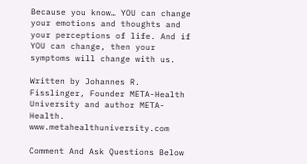Because you know… YOU can change your emotions and thoughts and your perceptions of life. And if YOU can change, then your symptoms will change with us.

Written by Johannes R. Fisslinger, Founder META-Health University and author META-Health. www.metahealthuniversity.com

Comment And Ask Questions Below